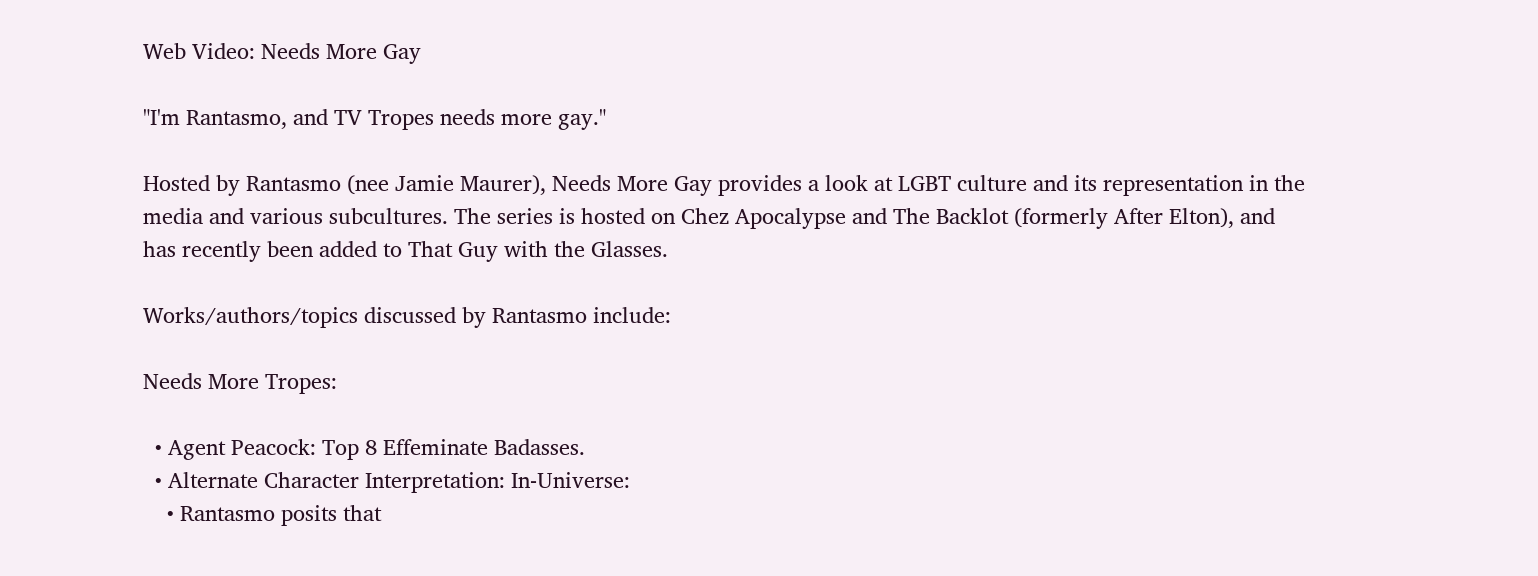Web Video: Needs More Gay

"I'm Rantasmo, and TV Tropes needs more gay."

Hosted by Rantasmo (nee Jamie Maurer), Needs More Gay provides a look at LGBT culture and its representation in the media and various subcultures. The series is hosted on Chez Apocalypse and The Backlot (formerly After Elton), and has recently been added to That Guy with the Glasses.

Works/authors/topics discussed by Rantasmo include:

Needs More Tropes:

  • Agent Peacock: Top 8 Effeminate Badasses.
  • Alternate Character Interpretation: In-Universe:
    • Rantasmo posits that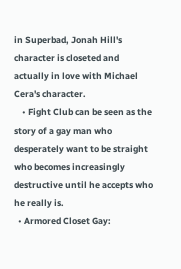in Superbad, Jonah Hill's character is closeted and actually in love with Michael Cera's character.
    • Fight Club can be seen as the story of a gay man who desperately want to be straight who becomes increasingly destructive until he accepts who he really is.
  • Armored Closet Gay: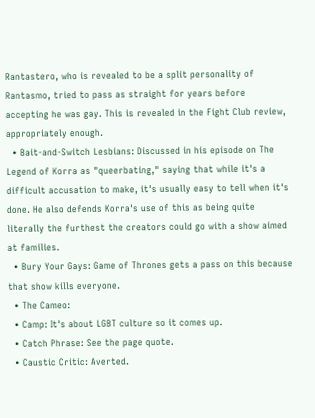Rantastero, who is revealed to be a split personality of Rantasmo, tried to pass as straight for years before accepting he was gay. This is revealed in the Fight Club review, appropriately enough.
  • Bait-and-Switch Lesbians: Discussed in his episode on The Legend of Korra as "queerbating," saying that while it's a difficult accusation to make, it's usually easy to tell when it's done. He also defends Korra's use of this as being quite literally the furthest the creators could go with a show aimed at families.
  • Bury Your Gays: Game of Thrones gets a pass on this because that show kills everyone.
  • The Cameo:
  • Camp: It's about LGBT culture so it comes up.
  • Catch Phrase: See the page quote.
  • Caustic Critic: Averted.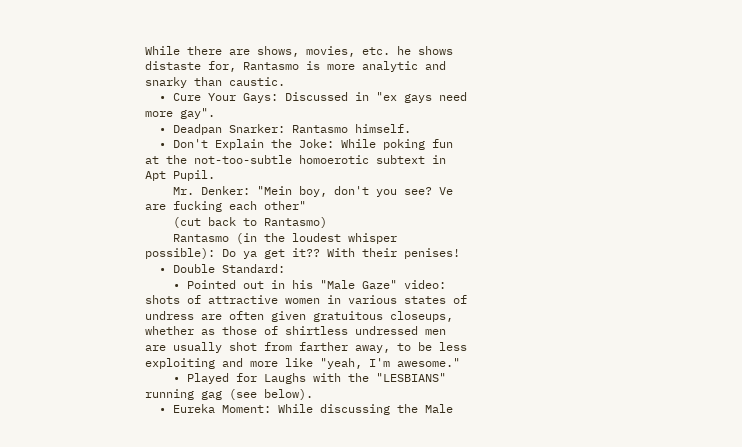While there are shows, movies, etc. he shows distaste for, Rantasmo is more analytic and snarky than caustic.
  • Cure Your Gays: Discussed in "ex gays need more gay".
  • Deadpan Snarker: Rantasmo himself.
  • Don't Explain the Joke: While poking fun at the not-too-subtle homoerotic subtext in Apt Pupil.
    Mr. Denker: "Mein boy, don't you see? Ve are fucking each other"
    (cut back to Rantasmo)
    Rantasmo (in the loudest whisper possible): Do ya get it?? With their penises!
  • Double Standard:
    • Pointed out in his "Male Gaze" video: shots of attractive women in various states of undress are often given gratuitous closeups, whether as those of shirtless undressed men are usually shot from farther away, to be less exploiting and more like "yeah, I'm awesome."
    • Played for Laughs with the "LESBIANS" running gag (see below).
  • Eureka Moment: While discussing the Male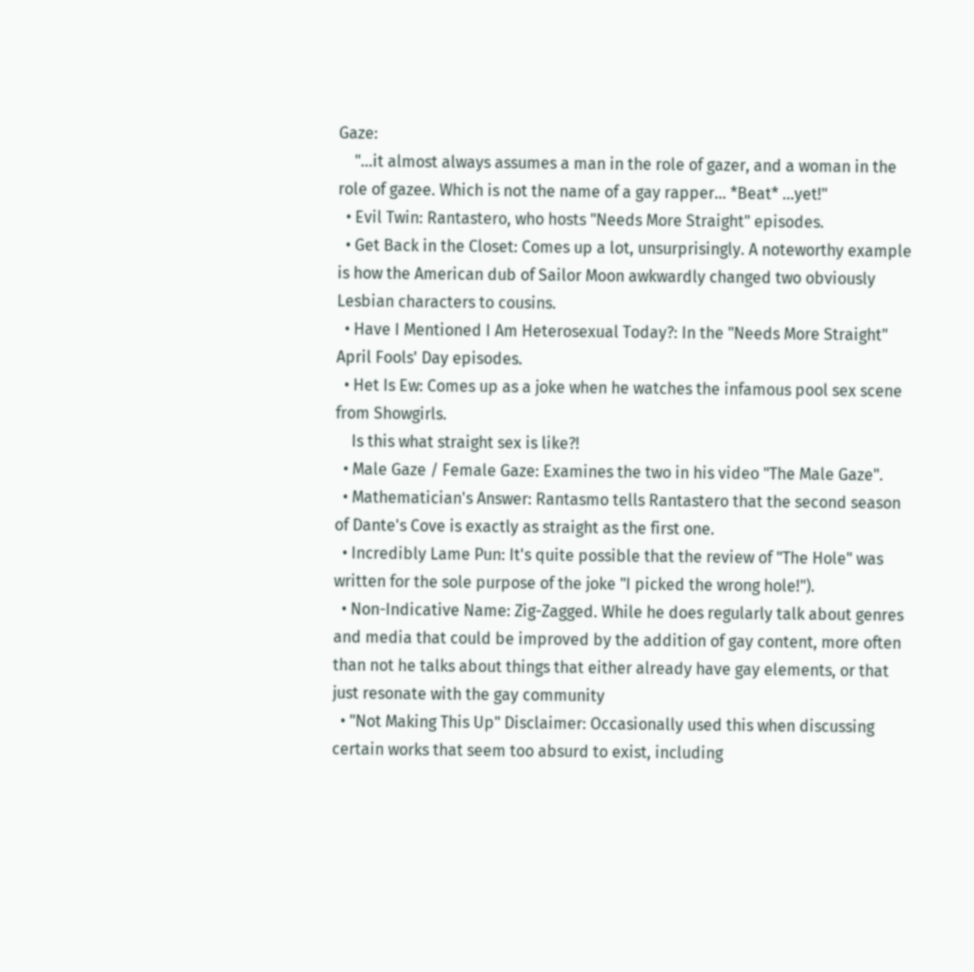Gaze:
    "...it almost always assumes a man in the role of gazer, and a woman in the role of gazee. Which is not the name of a gay rapper... *Beat* ...yet!"
  • Evil Twin: Rantastero, who hosts "Needs More Straight" episodes.
  • Get Back in the Closet: Comes up a lot, unsurprisingly. A noteworthy example is how the American dub of Sailor Moon awkwardly changed two obviously Lesbian characters to cousins.
  • Have I Mentioned I Am Heterosexual Today?: In the "Needs More Straight" April Fools' Day episodes.
  • Het Is Ew: Comes up as a joke when he watches the infamous pool sex scene from Showgirls.
    Is this what straight sex is like?!
  • Male Gaze / Female Gaze: Examines the two in his video "The Male Gaze".
  • Mathematician's Answer: Rantasmo tells Rantastero that the second season of Dante's Cove is exactly as straight as the first one.
  • Incredibly Lame Pun: It's quite possible that the review of "The Hole" was written for the sole purpose of the joke "I picked the wrong hole!").
  • Non-Indicative Name: Zig-Zagged. While he does regularly talk about genres and media that could be improved by the addition of gay content, more often than not he talks about things that either already have gay elements, or that just resonate with the gay community
  • "Not Making This Up" Disclaimer: Occasionally used this when discussing certain works that seem too absurd to exist, including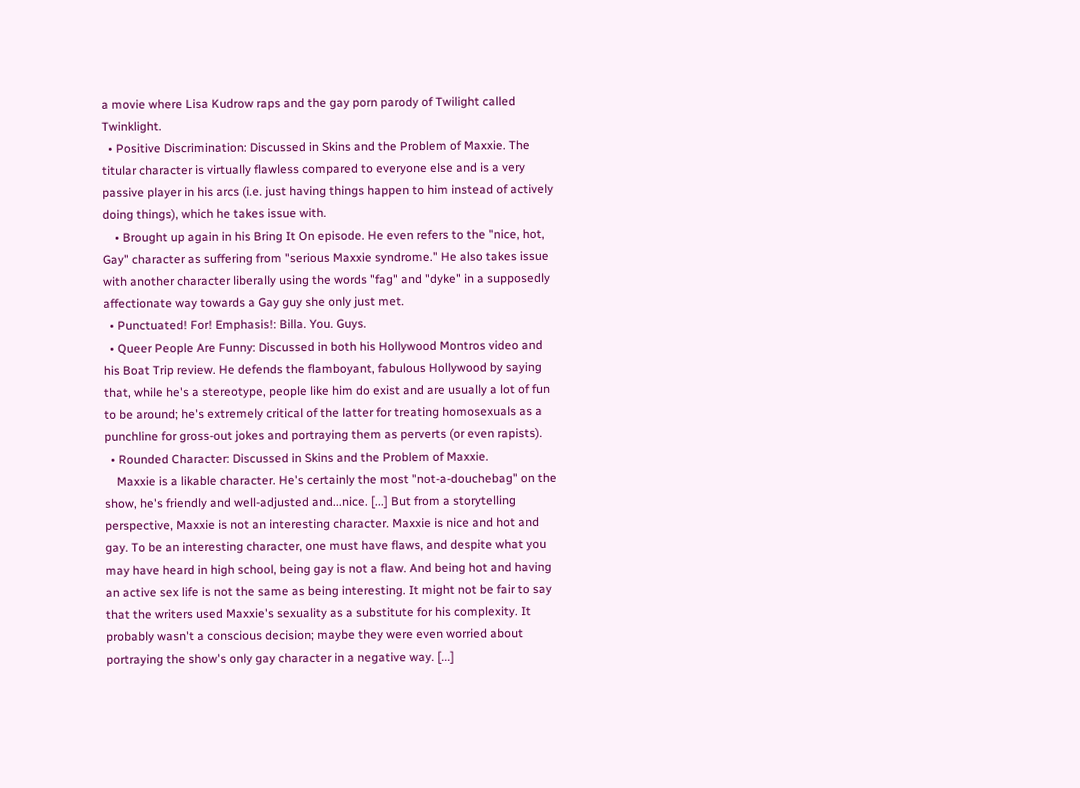a movie where Lisa Kudrow raps and the gay porn parody of Twilight called Twinklight.
  • Positive Discrimination: Discussed in Skins and the Problem of Maxxie. The titular character is virtually flawless compared to everyone else and is a very passive player in his arcs (i.e. just having things happen to him instead of actively doing things), which he takes issue with.
    • Brought up again in his Bring It On episode. He even refers to the "nice, hot, Gay" character as suffering from "serious Maxxie syndrome." He also takes issue with another character liberally using the words "fag" and "dyke" in a supposedly affectionate way towards a Gay guy she only just met.
  • Punctuated! For! Emphasis!: Billa. You. Guys.
  • Queer People Are Funny: Discussed in both his Hollywood Montros video and his Boat Trip review. He defends the flamboyant, fabulous Hollywood by saying that, while he's a stereotype, people like him do exist and are usually a lot of fun to be around; he's extremely critical of the latter for treating homosexuals as a punchline for gross-out jokes and portraying them as perverts (or even rapists).
  • Rounded Character: Discussed in Skins and the Problem of Maxxie.
    Maxxie is a likable character. He's certainly the most "not-a-douchebag" on the show, he's friendly and well-adjusted and...nice. [...] But from a storytelling perspective, Maxxie is not an interesting character. Maxxie is nice and hot and gay. To be an interesting character, one must have flaws, and despite what you may have heard in high school, being gay is not a flaw. And being hot and having an active sex life is not the same as being interesting. It might not be fair to say that the writers used Maxxie's sexuality as a substitute for his complexity. It probably wasn't a conscious decision; maybe they were even worried about portraying the show's only gay character in a negative way. [...]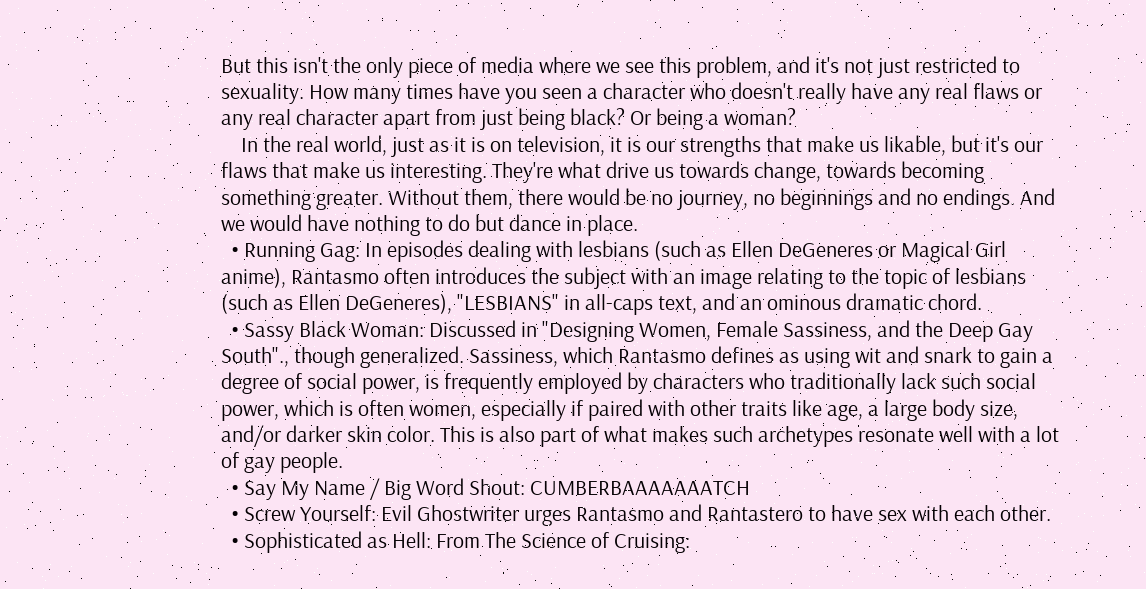But this isn't the only piece of media where we see this problem, and it's not just restricted to sexuality. How many times have you seen a character who doesn't really have any real flaws or any real character apart from just being black? Or being a woman?
    In the real world, just as it is on television, it is our strengths that make us likable, but it's our flaws that make us interesting. They're what drive us towards change, towards becoming something greater. Without them, there would be no journey, no beginnings and no endings. And we would have nothing to do but dance in place.
  • Running Gag: In episodes dealing with lesbians (such as Ellen DeGeneres or Magical Girl anime), Rantasmo often introduces the subject with an image relating to the topic of lesbians (such as Ellen DeGeneres), "LESBIANS" in all-caps text, and an ominous dramatic chord.
  • Sassy Black Woman: Discussed in "Designing Women, Female Sassiness, and the Deep Gay South"., though generalized. Sassiness, which Rantasmo defines as using wit and snark to gain a degree of social power, is frequently employed by characters who traditionally lack such social power, which is often women, especially if paired with other traits like age, a large body size, and/or darker skin color. This is also part of what makes such archetypes resonate well with a lot of gay people.
  • Say My Name / Big Word Shout: CUMBERBAAAAAAATCH
  • Screw Yourself: Evil Ghostwriter urges Rantasmo and Rantastero to have sex with each other.
  • Sophisticated as Hell: From The Science of Cruising: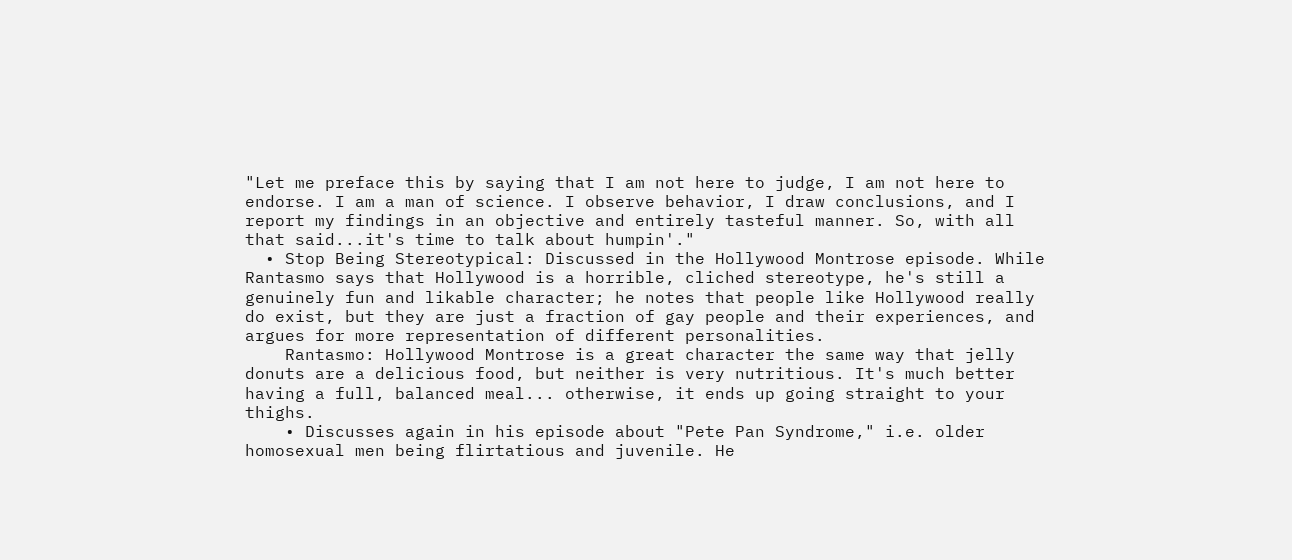"Let me preface this by saying that I am not here to judge, I am not here to endorse. I am a man of science. I observe behavior, I draw conclusions, and I report my findings in an objective and entirely tasteful manner. So, with all that said...it's time to talk about humpin'."
  • Stop Being Stereotypical: Discussed in the Hollywood Montrose episode. While Rantasmo says that Hollywood is a horrible, cliched stereotype, he's still a genuinely fun and likable character; he notes that people like Hollywood really do exist, but they are just a fraction of gay people and their experiences, and argues for more representation of different personalities.
    Rantasmo: Hollywood Montrose is a great character the same way that jelly donuts are a delicious food, but neither is very nutritious. It's much better having a full, balanced meal... otherwise, it ends up going straight to your thighs.
    • Discusses again in his episode about "Pete Pan Syndrome," i.e. older homosexual men being flirtatious and juvenile. He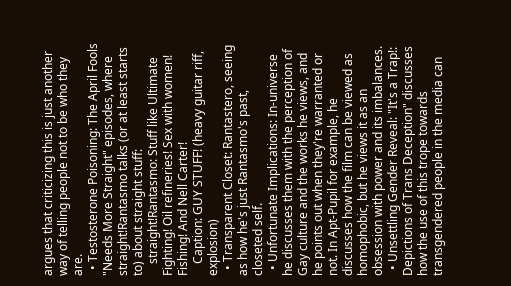argues that criticizing this is just another way of telling people not to be who they are.
  • Testosterone Poisoning: The April Fools "Needs More Straight" episodes, where straight!Rantasmo talks (or at least starts to) about straight stuff:
    straight!Rantasmo: Stuff like Ultimate Fighting! Oil refineries! Sex with women! Fishing! And Nell Carter!
    Caption: GUY STUFF! (heavy guitar riff, explosion)
  • Transparent Closet: Rantastero, seeing as how he's just Rantasmo's past, closeted self.
  • Unfortunate Implications: In-universe he discusses them with the perception of Gay culture and the works he views, and he points out when they're warranted or not. In Apt-Pupil for example, he discusses how the film can be viewed as homophobic, but he views it as an obsession with power and its imbalances.
  • Unsettling Gender Reveal: "It's a Trap!: Depictions of Trans Deception" discusses how the use of this trope towards transgendered people in the media can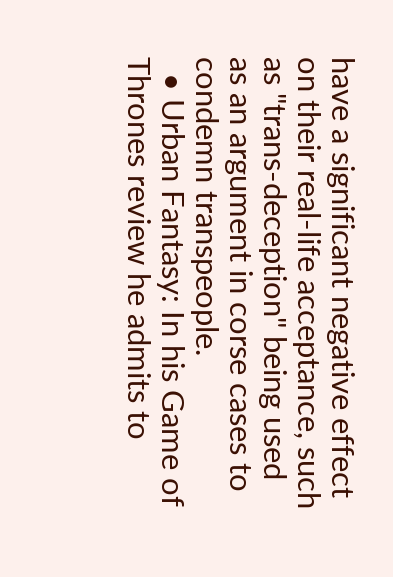have a significant negative effect on their real-life acceptance, such as "trans-deception" being used as an argument in corse cases to condemn transpeople.
  • Urban Fantasy: In his Game of Thrones review he admits to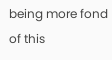being more fond of this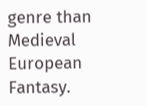genre than Medieval European Fantasy.